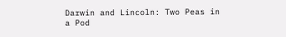Darwin and Lincoln: Two Peas in a Pod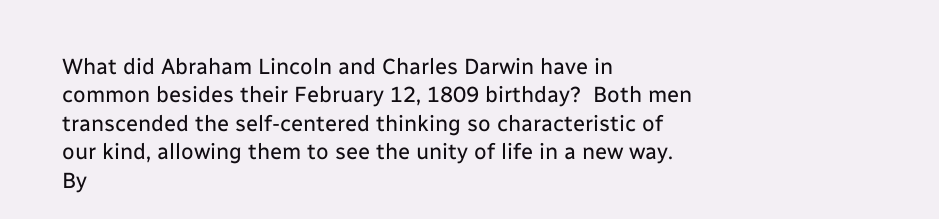What did Abraham Lincoln and Charles Darwin have in common besides their February 12, 1809 birthday?  Both men transcended the self-centered thinking so characteristic of our kind, allowing them to see the unity of life in a new way.   By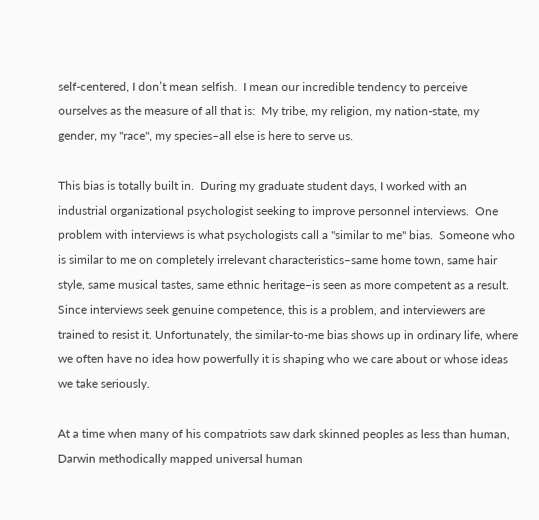self-centered, I don’t mean selfish.  I mean our incredible tendency to perceive ourselves as the measure of all that is:  My tribe, my religion, my nation-state, my gender, my "race", my species–all else is here to serve us.

This bias is totally built in.  During my graduate student days, I worked with an industrial organizational psychologist seeking to improve personnel interviews.  One problem with interviews is what psychologists call a "similar to me" bias.  Someone who is similar to me on completely irrelevant characteristics–same home town, same hair style, same musical tastes, same ethnic heritage–is seen as more competent as a result. Since interviews seek genuine competence, this is a problem, and interviewers are trained to resist it. Unfortunately, the similar-to-me bias shows up in ordinary life, where we often have no idea how powerfully it is shaping who we care about or whose ideas we take seriously.

At a time when many of his compatriots saw dark skinned peoples as less than human, Darwin methodically mapped universal human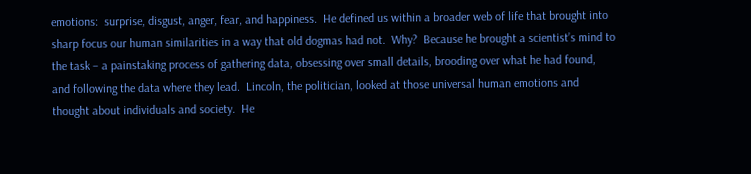emotions:  surprise, disgust, anger, fear, and happiness.  He defined us within a broader web of life that brought into sharp focus our human similarities in a way that old dogmas had not.  Why?  Because he brought a scientist’s mind to the task – a painstaking process of gathering data, obsessing over small details, brooding over what he had found, and following the data where they lead.  Lincoln, the politician, looked at those universal human emotions and thought about individuals and society.  He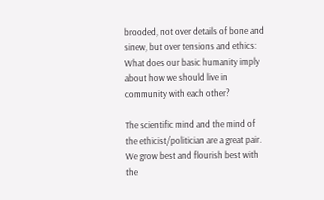brooded, not over details of bone and sinew, but over tensions and ethics:  What does our basic humanity imply about how we should live in community with each other?

The scientific mind and the mind of the ethicist/politician are a great pair.  We grow best and flourish best with the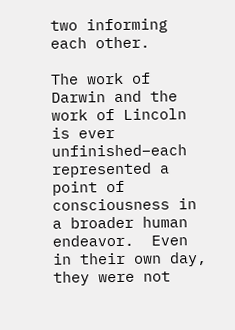two informing each other.

The work of Darwin and the work of Lincoln is ever unfinished–each represented a point of consciousness in a broader human endeavor.  Even in their own day, they were not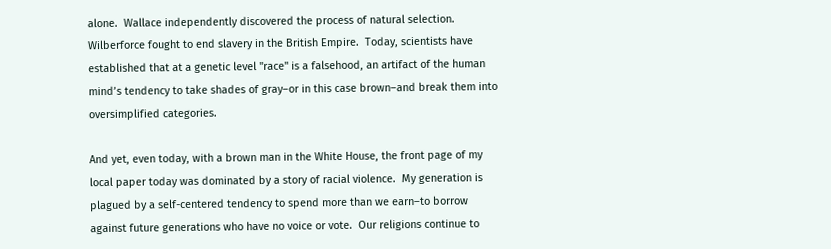alone.  Wallace independently discovered the process of natural selection.  Wilberforce fought to end slavery in the British Empire.  Today, scientists have established that at a genetic level "race" is a falsehood, an artifact of the human mind’s tendency to take shades of gray–or in this case brown–and break them into oversimplified categories.

And yet, even today, with a brown man in the White House, the front page of my local paper today was dominated by a story of racial violence.  My generation is plagued by a self-centered tendency to spend more than we earn–to borrow against future generations who have no voice or vote.  Our religions continue to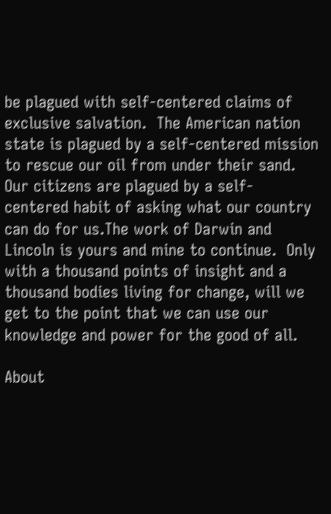be plagued with self-centered claims of exclusive salvation.  The American nation state is plagued by a self-centered mission to rescue our oil from under their sand. Our citizens are plagued by a self- centered habit of asking what our country can do for us.The work of Darwin and Lincoln is yours and mine to continue.  Only with a thousand points of insight and a thousand bodies living for change, will we get to the point that we can use our knowledge and power for the good of all.

About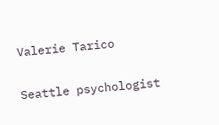Valerie Tarico

Seattle psychologist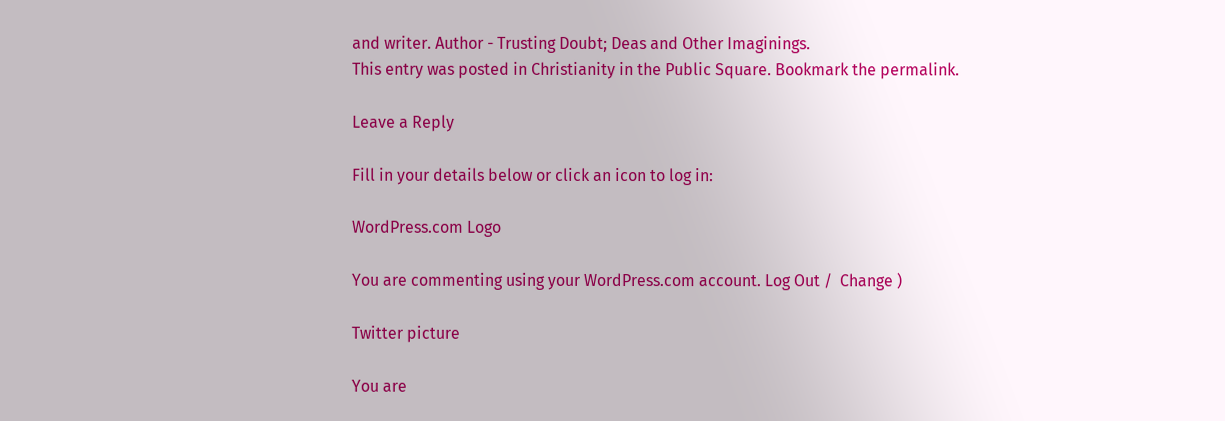and writer. Author - Trusting Doubt; Deas and Other Imaginings.
This entry was posted in Christianity in the Public Square. Bookmark the permalink.

Leave a Reply

Fill in your details below or click an icon to log in:

WordPress.com Logo

You are commenting using your WordPress.com account. Log Out /  Change )

Twitter picture

You are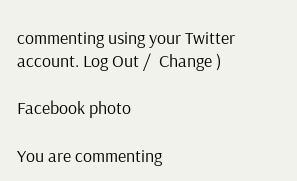commenting using your Twitter account. Log Out /  Change )

Facebook photo

You are commenting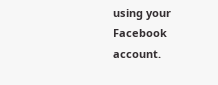using your Facebook account.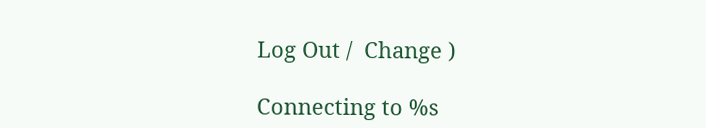Log Out /  Change )

Connecting to %s